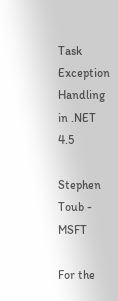Task Exception Handling in .NET 4.5

Stephen Toub - MSFT

For the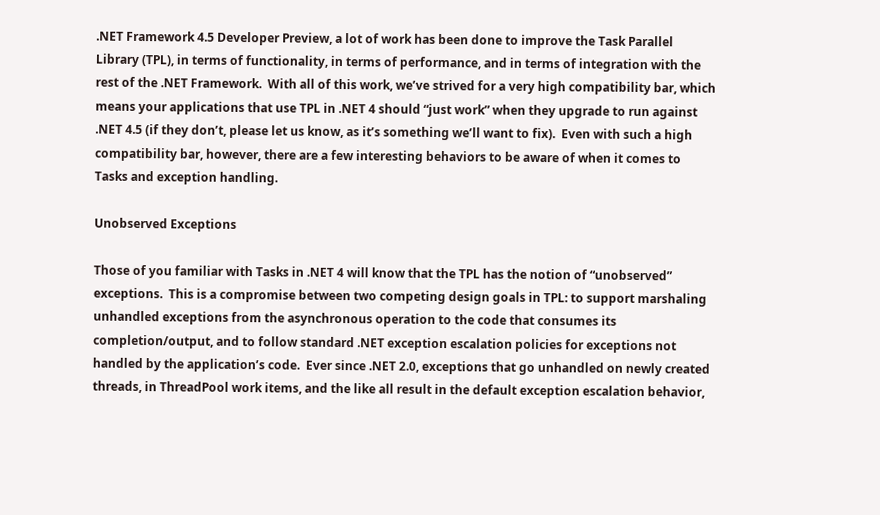.NET Framework 4.5 Developer Preview, a lot of work has been done to improve the Task Parallel Library (TPL), in terms of functionality, in terms of performance, and in terms of integration with the rest of the .NET Framework.  With all of this work, we’ve strived for a very high compatibility bar, which means your applications that use TPL in .NET 4 should “just work” when they upgrade to run against .NET 4.5 (if they don’t, please let us know, as it’s something we’ll want to fix).  Even with such a high compatibility bar, however, there are a few interesting behaviors to be aware of when it comes to Tasks and exception handling.

Unobserved Exceptions

Those of you familiar with Tasks in .NET 4 will know that the TPL has the notion of “unobserved” exceptions.  This is a compromise between two competing design goals in TPL: to support marshaling unhandled exceptions from the asynchronous operation to the code that consumes its completion/output, and to follow standard .NET exception escalation policies for exceptions not handled by the application’s code.  Ever since .NET 2.0, exceptions that go unhandled on newly created threads, in ThreadPool work items, and the like all result in the default exception escalation behavior,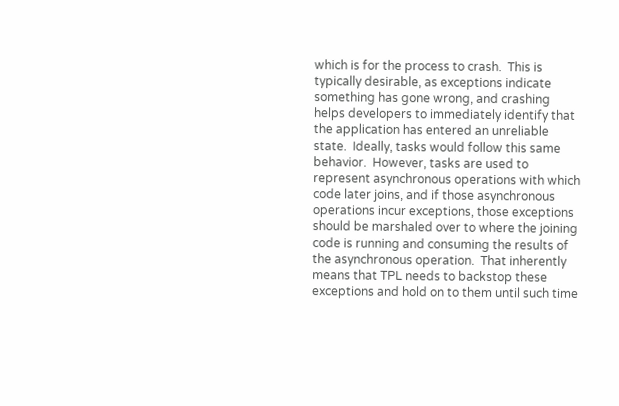which is for the process to crash.  This is typically desirable, as exceptions indicate something has gone wrong, and crashing helps developers to immediately identify that the application has entered an unreliable state.  Ideally, tasks would follow this same behavior.  However, tasks are used to represent asynchronous operations with which code later joins, and if those asynchronous operations incur exceptions, those exceptions should be marshaled over to where the joining code is running and consuming the results of the asynchronous operation.  That inherently means that TPL needs to backstop these exceptions and hold on to them until such time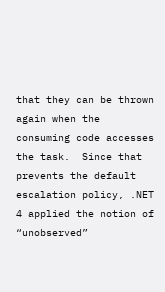that they can be thrown again when the consuming code accesses the task.  Since that prevents the default escalation policy, .NET 4 applied the notion of “unobserved”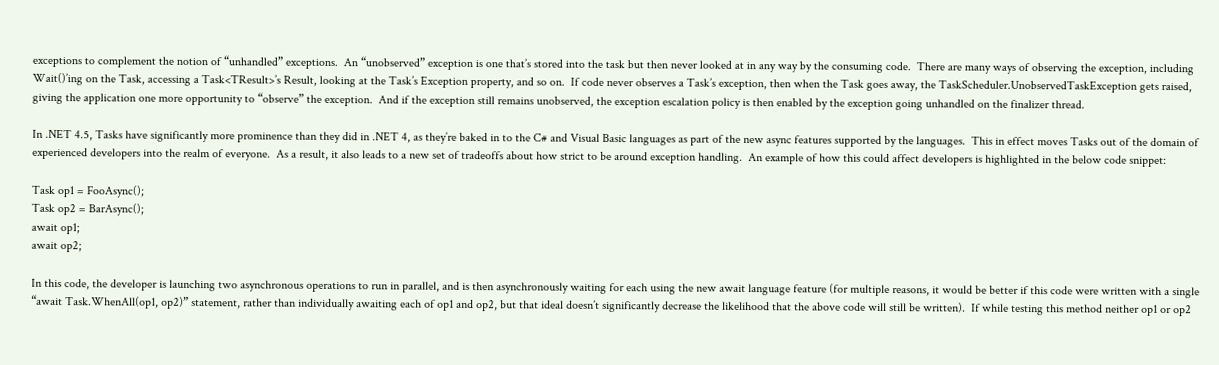exceptions to complement the notion of “unhandled” exceptions.  An “unobserved” exception is one that’s stored into the task but then never looked at in any way by the consuming code.  There are many ways of observing the exception, including Wait()’ing on the Task, accessing a Task<TResult>’s Result, looking at the Task’s Exception property, and so on.  If code never observes a Task’s exception, then when the Task goes away, the TaskScheduler.UnobservedTaskException gets raised, giving the application one more opportunity to “observe” the exception.  And if the exception still remains unobserved, the exception escalation policy is then enabled by the exception going unhandled on the finalizer thread.

In .NET 4.5, Tasks have significantly more prominence than they did in .NET 4, as they’re baked in to the C# and Visual Basic languages as part of the new async features supported by the languages.  This in effect moves Tasks out of the domain of experienced developers into the realm of everyone.  As a result, it also leads to a new set of tradeoffs about how strict to be around exception handling.  An example of how this could affect developers is highlighted in the below code snippet:

Task op1 = FooAsync();
Task op2 = BarAsync();
await op1;
await op2;

In this code, the developer is launching two asynchronous operations to run in parallel, and is then asynchronously waiting for each using the new await language feature (for multiple reasons, it would be better if this code were written with a single “await Task.WhenAll(op1, op2)” statement, rather than individually awaiting each of op1 and op2, but that ideal doesn’t significantly decrease the likelihood that the above code will still be written).  If while testing this method neither op1 or op2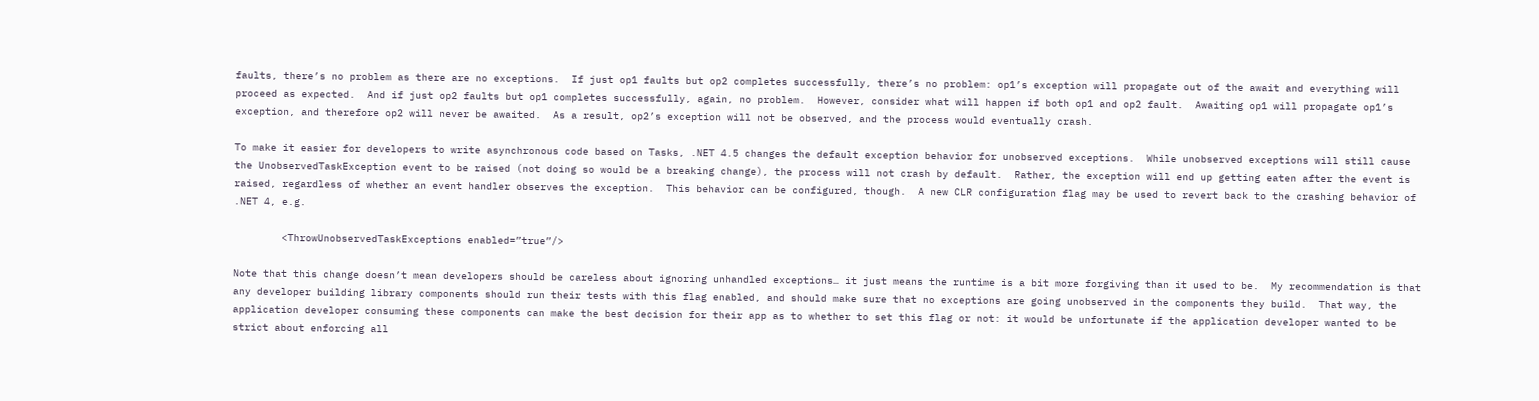faults, there’s no problem as there are no exceptions.  If just op1 faults but op2 completes successfully, there’s no problem: op1’s exception will propagate out of the await and everything will proceed as expected.  And if just op2 faults but op1 completes successfully, again, no problem.  However, consider what will happen if both op1 and op2 fault.  Awaiting op1 will propagate op1’s exception, and therefore op2 will never be awaited.  As a result, op2’s exception will not be observed, and the process would eventually crash.

To make it easier for developers to write asynchronous code based on Tasks, .NET 4.5 changes the default exception behavior for unobserved exceptions.  While unobserved exceptions will still cause the UnobservedTaskException event to be raised (not doing so would be a breaking change), the process will not crash by default.  Rather, the exception will end up getting eaten after the event is raised, regardless of whether an event handler observes the exception.  This behavior can be configured, though.  A new CLR configuration flag may be used to revert back to the crashing behavior of .NET 4, e.g.

        <ThrowUnobservedTaskExceptions enabled=”true”/>

Note that this change doesn’t mean developers should be careless about ignoring unhandled exceptions… it just means the runtime is a bit more forgiving than it used to be.  My recommendation is that any developer building library components should run their tests with this flag enabled, and should make sure that no exceptions are going unobserved in the components they build.  That way, the application developer consuming these components can make the best decision for their app as to whether to set this flag or not: it would be unfortunate if the application developer wanted to be strict about enforcing all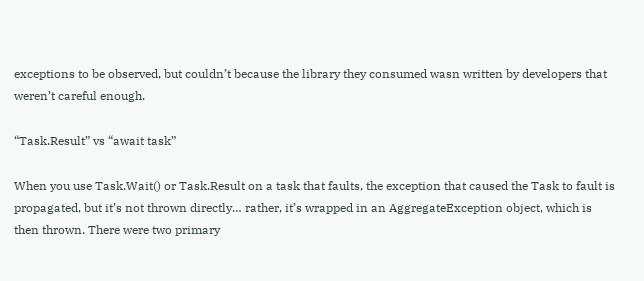exceptions to be observed, but couldn’t because the library they consumed wasn written by developers that weren’t careful enough.

“Task.Result” vs “await task”

When you use Task.Wait() or Task.Result on a task that faults, the exception that caused the Task to fault is propagated, but it’s not thrown directly… rather, it’s wrapped in an AggregateException object, which is then thrown. There were two primary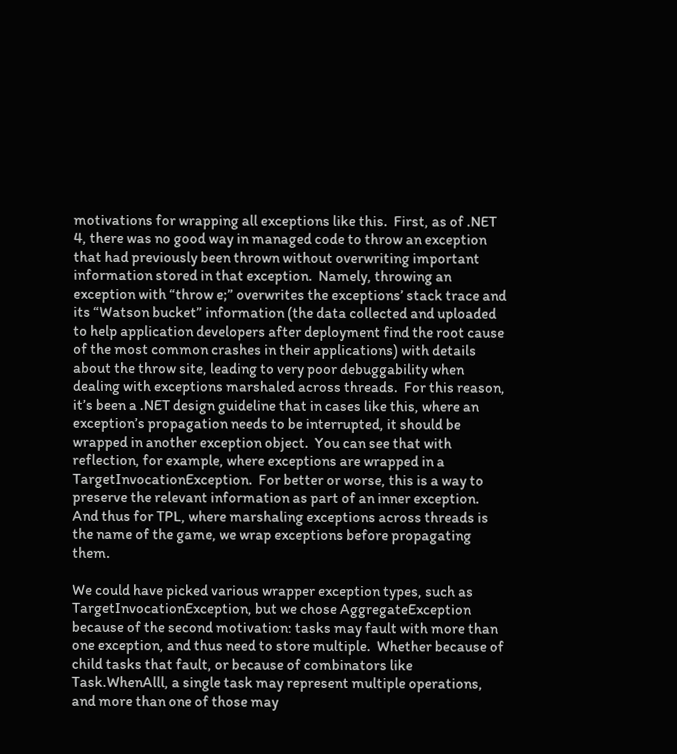motivations for wrapping all exceptions like this.  First, as of .NET 4, there was no good way in managed code to throw an exception that had previously been thrown without overwriting important information stored in that exception.  Namely, throwing an exception with “throw e;” overwrites the exceptions’ stack trace and its “Watson bucket” information (the data collected and uploaded to help application developers after deployment find the root cause of the most common crashes in their applications) with details about the throw site, leading to very poor debuggability when dealing with exceptions marshaled across threads.  For this reason, it’s been a .NET design guideline that in cases like this, where an exception’s propagation needs to be interrupted, it should be wrapped in another exception object.  You can see that with reflection, for example, where exceptions are wrapped in a TargetInvocationException.  For better or worse, this is a way to preserve the relevant information as part of an inner exception.  And thus for TPL, where marshaling exceptions across threads is the name of the game, we wrap exceptions before propagating them.

We could have picked various wrapper exception types, such as TargetInvocationException, but we chose AggregateException because of the second motivation: tasks may fault with more than one exception, and thus need to store multiple.  Whether because of child tasks that fault, or because of combinators like Task.WhenAlll, a single task may represent multiple operations, and more than one of those may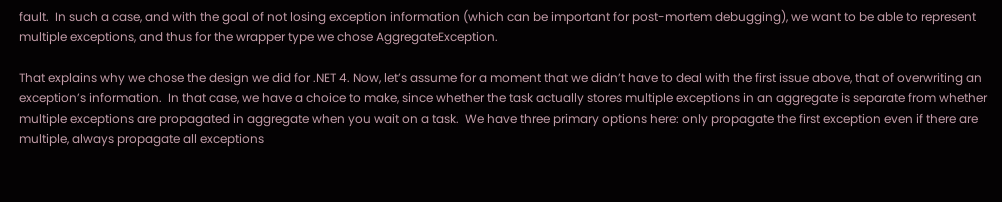fault.  In such a case, and with the goal of not losing exception information (which can be important for post-mortem debugging), we want to be able to represent multiple exceptions, and thus for the wrapper type we chose AggregateException.

That explains why we chose the design we did for .NET 4. Now, let’s assume for a moment that we didn’t have to deal with the first issue above, that of overwriting an exception’s information.  In that case, we have a choice to make, since whether the task actually stores multiple exceptions in an aggregate is separate from whether multiple exceptions are propagated in aggregate when you wait on a task.  We have three primary options here: only propagate the first exception even if there are multiple, always propagate all exceptions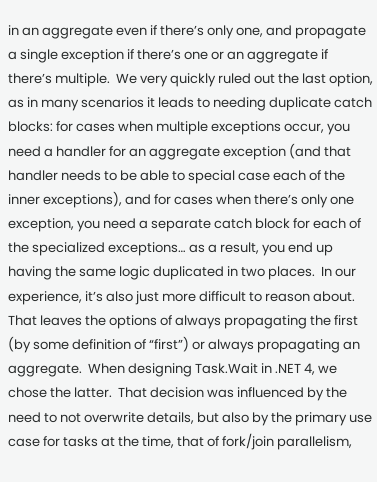in an aggregate even if there’s only one, and propagate a single exception if there’s one or an aggregate if there’s multiple.  We very quickly ruled out the last option, as in many scenarios it leads to needing duplicate catch blocks: for cases when multiple exceptions occur, you need a handler for an aggregate exception (and that handler needs to be able to special case each of the inner exceptions), and for cases when there’s only one exception, you need a separate catch block for each of the specialized exceptions… as a result, you end up having the same logic duplicated in two places.  In our experience, it’s also just more difficult to reason about.  That leaves the options of always propagating the first (by some definition of “first”) or always propagating an aggregate.  When designing Task.Wait in .NET 4, we chose the latter.  That decision was influenced by the need to not overwrite details, but also by the primary use case for tasks at the time, that of fork/join parallelism,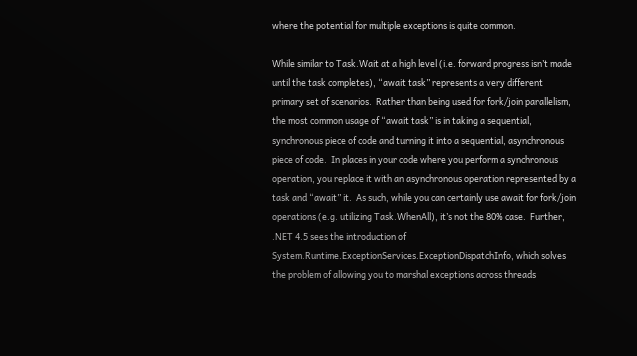where the potential for multiple exceptions is quite common.

While similar to Task.Wait at a high level (i.e. forward progress isn’t made until the task completes), “await task” represents a very different primary set of scenarios.  Rather than being used for fork/join parallelism, the most common usage of “await task” is in taking a sequential, synchronous piece of code and turning it into a sequential, asynchronous piece of code.  In places in your code where you perform a synchronous operation, you replace it with an asynchronous operation represented by a task and “await” it.  As such, while you can certainly use await for fork/join operations (e.g. utilizing Task.WhenAll), it’s not the 80% case.  Further, .NET 4.5 sees the introduction of System.Runtime.ExceptionServices.ExceptionDispatchInfo, which solves the problem of allowing you to marshal exceptions across threads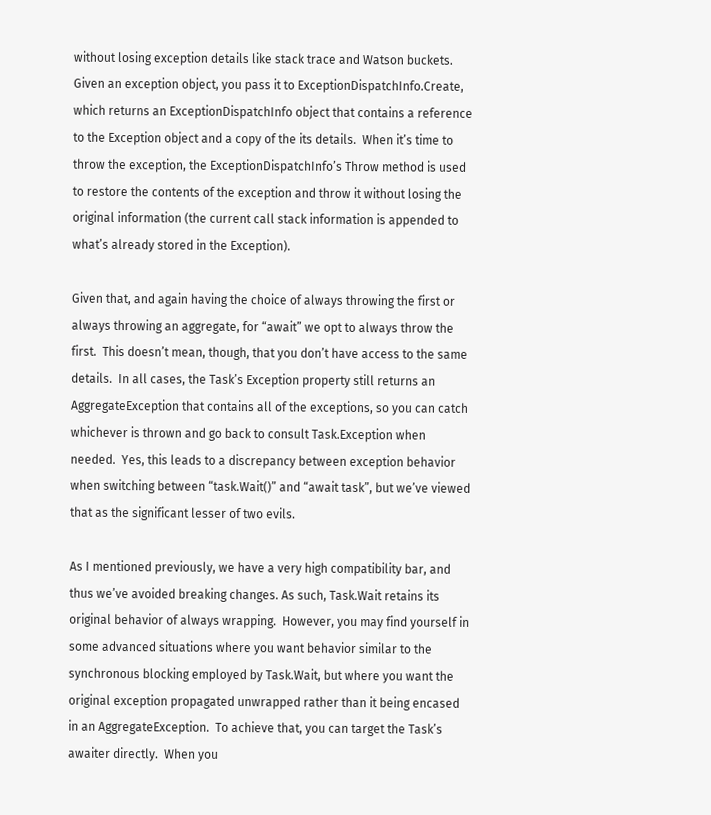without losing exception details like stack trace and Watson buckets.  Given an exception object, you pass it to ExceptionDispatchInfo.Create, which returns an ExceptionDispatchInfo object that contains a reference to the Exception object and a copy of the its details.  When it’s time to throw the exception, the ExceptionDispatchInfo’s Throw method is used to restore the contents of the exception and throw it without losing the original information (the current call stack information is appended to what’s already stored in the Exception).

Given that, and again having the choice of always throwing the first or always throwing an aggregate, for “await” we opt to always throw the first.  This doesn’t mean, though, that you don’t have access to the same details.  In all cases, the Task’s Exception property still returns an AggregateException that contains all of the exceptions, so you can catch whichever is thrown and go back to consult Task.Exception when needed.  Yes, this leads to a discrepancy between exception behavior when switching between “task.Wait()” and “await task”, but we’ve viewed that as the significant lesser of two evils.

As I mentioned previously, we have a very high compatibility bar, and thus we’ve avoided breaking changes. As such, Task.Wait retains its original behavior of always wrapping.  However, you may find yourself in some advanced situations where you want behavior similar to the synchronous blocking employed by Task.Wait, but where you want the original exception propagated unwrapped rather than it being encased in an AggregateException.  To achieve that, you can target the Task’s awaiter directly.  When you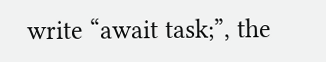write “await task;”, the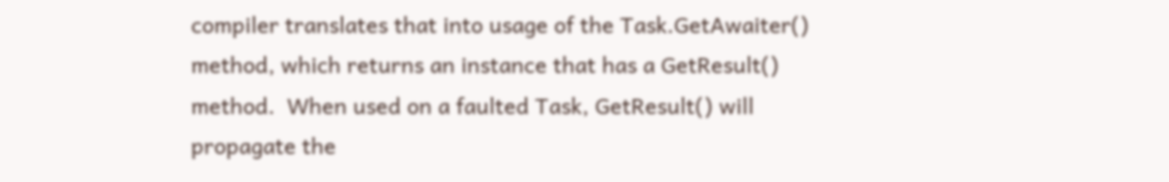compiler translates that into usage of the Task.GetAwaiter() method, which returns an instance that has a GetResult() method.  When used on a faulted Task, GetResult() will propagate the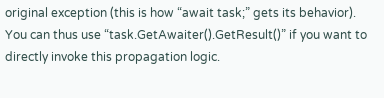original exception (this is how “await task;” gets its behavior).  You can thus use “task.GetAwaiter().GetResult()” if you want to directly invoke this propagation logic.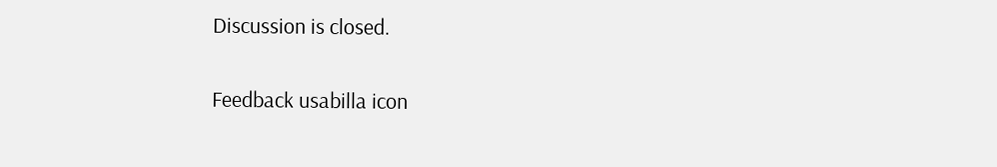Discussion is closed.

Feedback usabilla icon